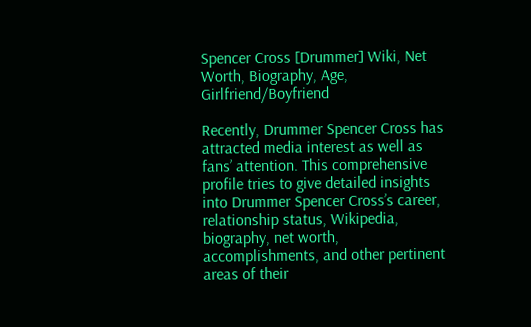Spencer Cross [Drummer] Wiki, Net Worth, Biography, Age, Girlfriend/Boyfriend

Recently, Drummer Spencer Cross has attracted media interest as well as fans’ attention. This comprehensive profile tries to give detailed insights into Drummer Spencer Cross’s career, relationship status, Wikipedia, biography, net worth, accomplishments, and other pertinent areas of their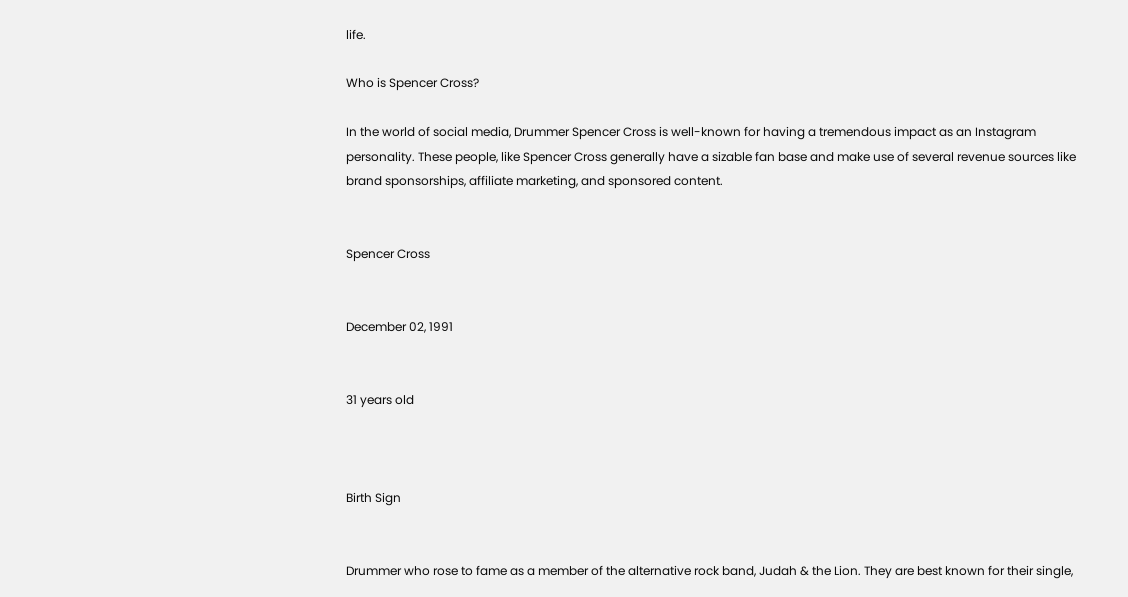life.

Who is Spencer Cross?

In the world of social media, Drummer Spencer Cross is well-known for having a tremendous impact as an Instagram personality. These people, like Spencer Cross generally have a sizable fan base and make use of several revenue sources like brand sponsorships, affiliate marketing, and sponsored content.


Spencer Cross


December 02, 1991


31 years old



Birth Sign


Drummer who rose to fame as a member of the alternative rock band, Judah & the Lion. They are best known for their single,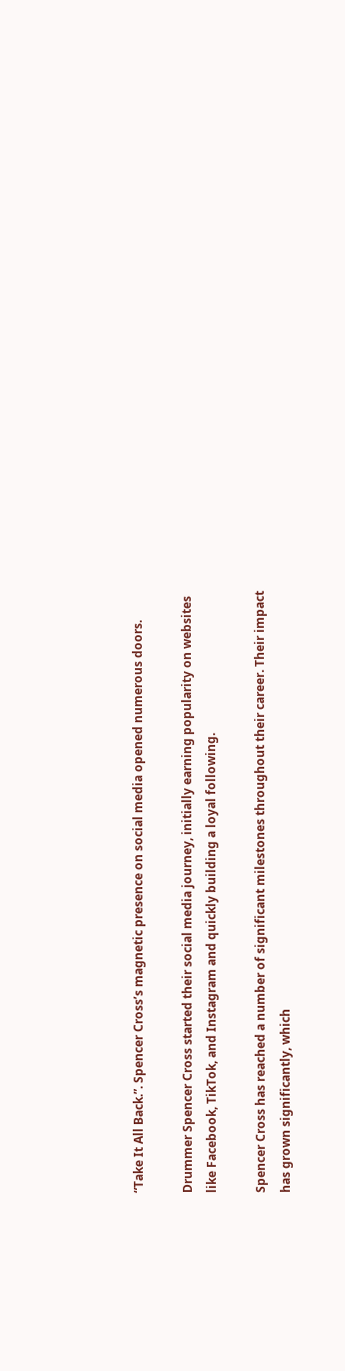“Take It All Back.”. Spencer Cross’s magnetic presence on social media opened numerous doors.

Drummer Spencer Cross started their social media journey, initially earning popularity on websites like Facebook, TikTok, and Instagram and quickly building a loyal following.

Spencer Cross has reached a number of significant milestones throughout their career. Their impact has grown significantly, which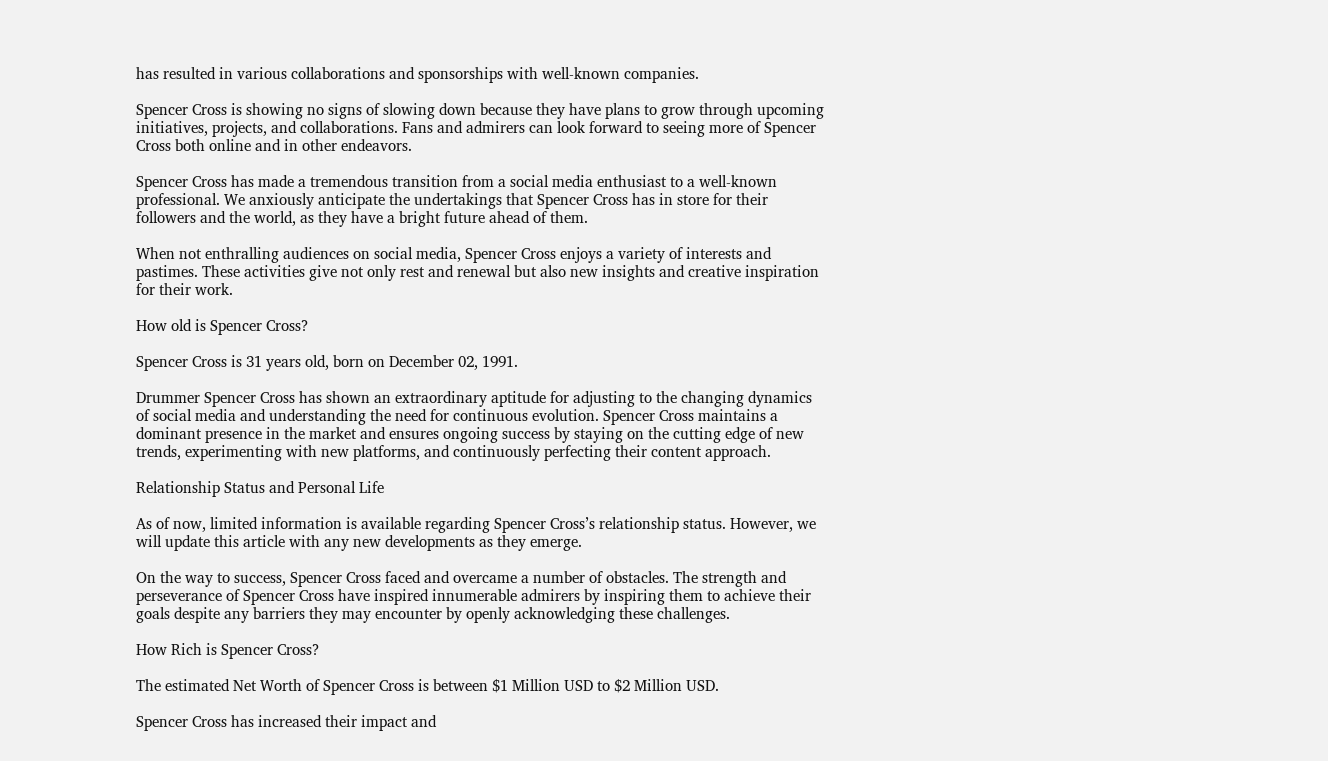has resulted in various collaborations and sponsorships with well-known companies.

Spencer Cross is showing no signs of slowing down because they have plans to grow through upcoming initiatives, projects, and collaborations. Fans and admirers can look forward to seeing more of Spencer Cross both online and in other endeavors.

Spencer Cross has made a tremendous transition from a social media enthusiast to a well-known professional. We anxiously anticipate the undertakings that Spencer Cross has in store for their followers and the world, as they have a bright future ahead of them.

When not enthralling audiences on social media, Spencer Cross enjoys a variety of interests and pastimes. These activities give not only rest and renewal but also new insights and creative inspiration for their work.

How old is Spencer Cross?

Spencer Cross is 31 years old, born on December 02, 1991.

Drummer Spencer Cross has shown an extraordinary aptitude for adjusting to the changing dynamics of social media and understanding the need for continuous evolution. Spencer Cross maintains a dominant presence in the market and ensures ongoing success by staying on the cutting edge of new trends, experimenting with new platforms, and continuously perfecting their content approach.

Relationship Status and Personal Life

As of now, limited information is available regarding Spencer Cross’s relationship status. However, we will update this article with any new developments as they emerge.

On the way to success, Spencer Cross faced and overcame a number of obstacles. The strength and perseverance of Spencer Cross have inspired innumerable admirers by inspiring them to achieve their goals despite any barriers they may encounter by openly acknowledging these challenges.

How Rich is Spencer Cross?

The estimated Net Worth of Spencer Cross is between $1 Million USD to $2 Million USD.

Spencer Cross has increased their impact and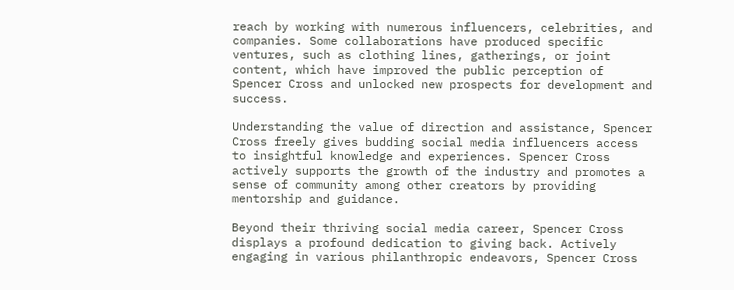reach by working with numerous influencers, celebrities, and companies. Some collaborations have produced specific ventures, such as clothing lines, gatherings, or joint content, which have improved the public perception of Spencer Cross and unlocked new prospects for development and success.

Understanding the value of direction and assistance, Spencer Cross freely gives budding social media influencers access to insightful knowledge and experiences. Spencer Cross actively supports the growth of the industry and promotes a sense of community among other creators by providing mentorship and guidance.

Beyond their thriving social media career, Spencer Cross displays a profound dedication to giving back. Actively engaging in various philanthropic endeavors, Spencer Cross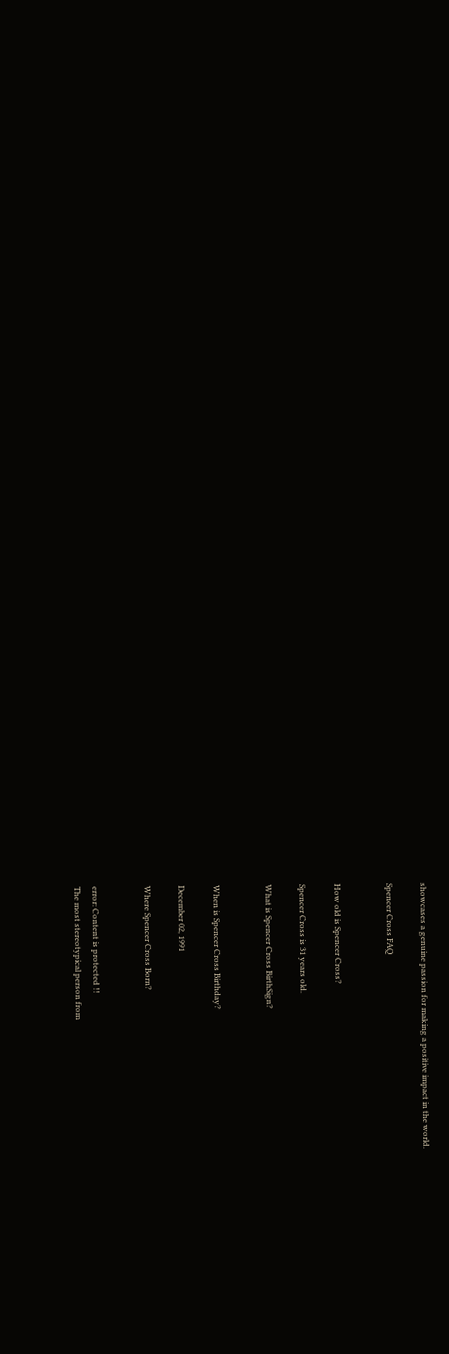showcases a genuine passion for making a positive impact in the world.

Spencer Cross FAQ


How old is Spencer Cross?

Spencer Cross is 31 years old.

What is Spencer Cross BirthSign?


When is Spencer Cross Birthday?

December 02, 1991

Where Spencer Cross Born?


error: Content is protected !!
The most stereotypical person from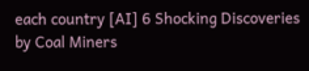each country [AI] 6 Shocking Discoveries by Coal Miners